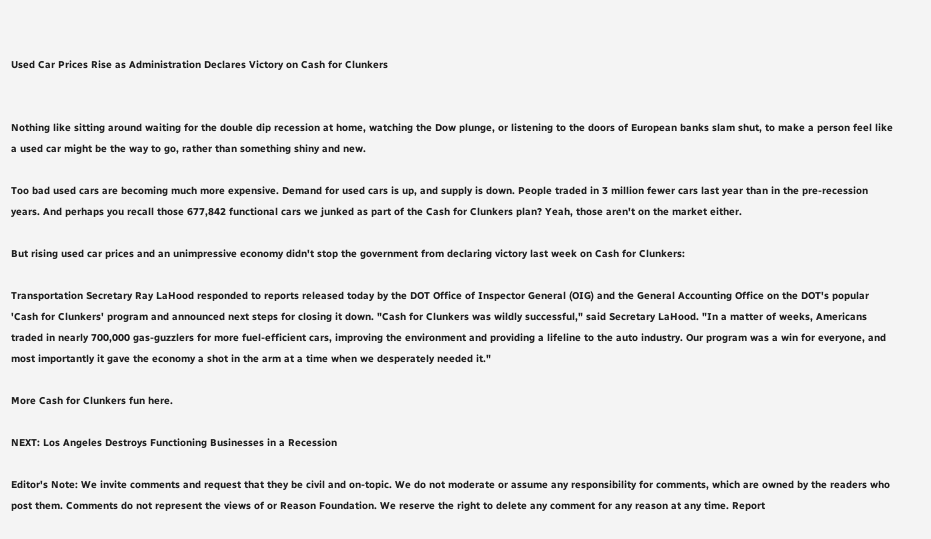Used Car Prices Rise as Administration Declares Victory on Cash for Clunkers


Nothing like sitting around waiting for the double dip recession at home, watching the Dow plunge, or listening to the doors of European banks slam shut, to make a person feel like a used car might be the way to go, rather than something shiny and new.

Too bad used cars are becoming much more expensive. Demand for used cars is up, and supply is down. People traded in 3 million fewer cars last year than in the pre-recession years. And perhaps you recall those 677,842 functional cars we junked as part of the Cash for Clunkers plan? Yeah, those aren't on the market either.

But rising used car prices and an unimpressive economy didn't stop the government from declaring victory last week on Cash for Clunkers:

Transportation Secretary Ray LaHood responded to reports released today by the DOT Office of Inspector General (OIG) and the General Accounting Office on the DOT's popular 'Cash for Clunkers' program and announced next steps for closing it down. "Cash for Clunkers was wildly successful," said Secretary LaHood. "In a matter of weeks, Americans traded in nearly 700,000 gas-guzzlers for more fuel-efficient cars, improving the environment and providing a lifeline to the auto industry. Our program was a win for everyone, and most importantly it gave the economy a shot in the arm at a time when we desperately needed it."

More Cash for Clunkers fun here.

NEXT: Los Angeles Destroys Functioning Businesses in a Recession

Editor's Note: We invite comments and request that they be civil and on-topic. We do not moderate or assume any responsibility for comments, which are owned by the readers who post them. Comments do not represent the views of or Reason Foundation. We reserve the right to delete any comment for any reason at any time. Report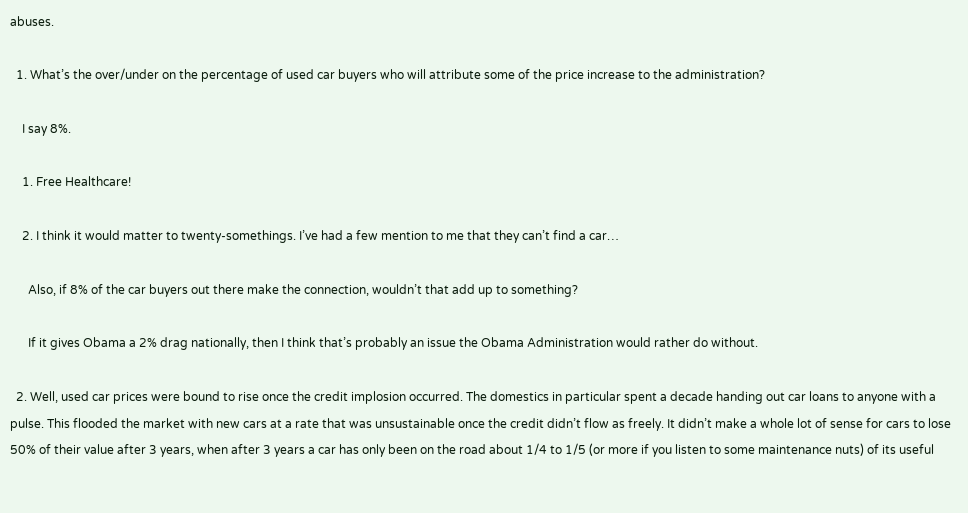abuses.

  1. What’s the over/under on the percentage of used car buyers who will attribute some of the price increase to the administration?

    I say 8%.

    1. Free Healthcare!

    2. I think it would matter to twenty-somethings. I’ve had a few mention to me that they can’t find a car…

      Also, if 8% of the car buyers out there make the connection, wouldn’t that add up to something?

      If it gives Obama a 2% drag nationally, then I think that’s probably an issue the Obama Administration would rather do without.

  2. Well, used car prices were bound to rise once the credit implosion occurred. The domestics in particular spent a decade handing out car loans to anyone with a pulse. This flooded the market with new cars at a rate that was unsustainable once the credit didn’t flow as freely. It didn’t make a whole lot of sense for cars to lose 50% of their value after 3 years, when after 3 years a car has only been on the road about 1/4 to 1/5 (or more if you listen to some maintenance nuts) of its useful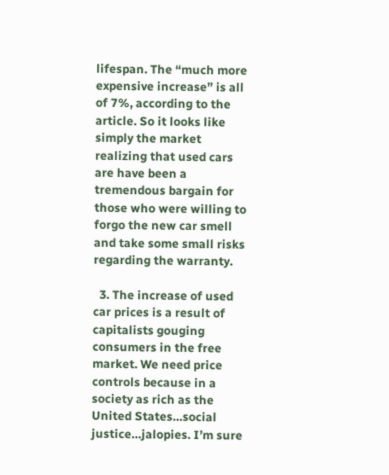lifespan. The “much more expensive increase” is all of 7%, according to the article. So it looks like simply the market realizing that used cars are have been a tremendous bargain for those who were willing to forgo the new car smell and take some small risks regarding the warranty.

  3. The increase of used car prices is a result of capitalists gouging consumers in the free market. We need price controls because in a society as rich as the United States…social justice…jalopies. I’m sure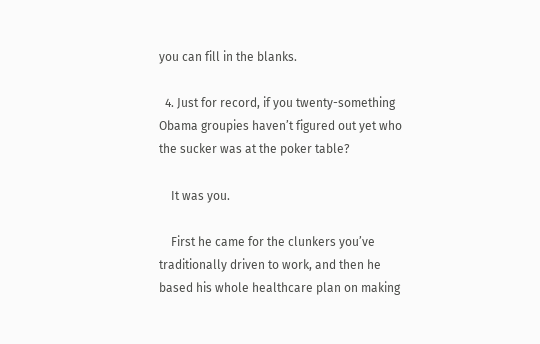you can fill in the blanks.

  4. Just for record, if you twenty-something Obama groupies haven’t figured out yet who the sucker was at the poker table?

    It was you.

    First he came for the clunkers you’ve traditionally driven to work, and then he based his whole healthcare plan on making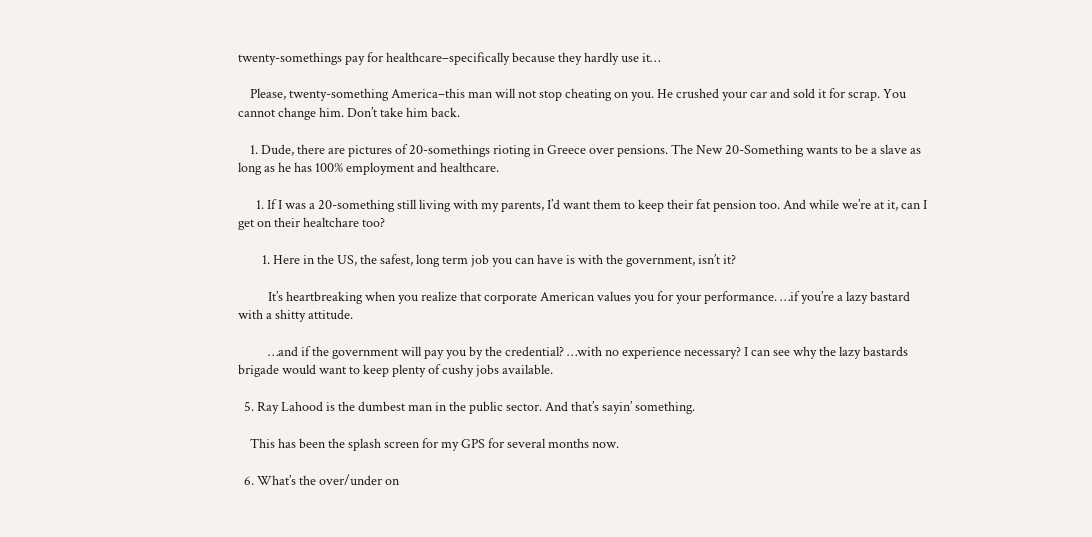twenty-somethings pay for healthcare–specifically because they hardly use it…

    Please, twenty-something America–this man will not stop cheating on you. He crushed your car and sold it for scrap. You cannot change him. Don’t take him back.

    1. Dude, there are pictures of 20-somethings rioting in Greece over pensions. The New 20-Something wants to be a slave as long as he has 100% employment and healthcare.

      1. If I was a 20-something still living with my parents, I’d want them to keep their fat pension too. And while we’re at it, can I get on their healtchare too?

        1. Here in the US, the safest, long term job you can have is with the government, isn’t it?

          It’s heartbreaking when you realize that corporate American values you for your performance. …if you’re a lazy bastard with a shitty attitude.

          …and if the government will pay you by the credential? …with no experience necessary? I can see why the lazy bastards brigade would want to keep plenty of cushy jobs available.

  5. Ray Lahood is the dumbest man in the public sector. And that’s sayin’ something.

    This has been the splash screen for my GPS for several months now.

  6. What’s the over/under on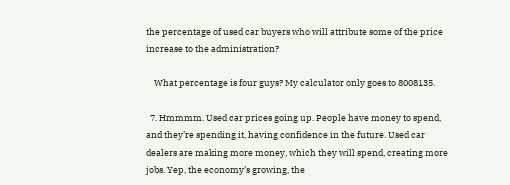the percentage of used car buyers who will attribute some of the price increase to the administration?

    What percentage is four guys? My calculator only goes to 8008135.

  7. Hmmmm. Used car prices going up. People have money to spend, and they’re spending it, having confidence in the future. Used car dealers are making more money, which they will spend, creating more jobs. Yep, the economy’s growing, the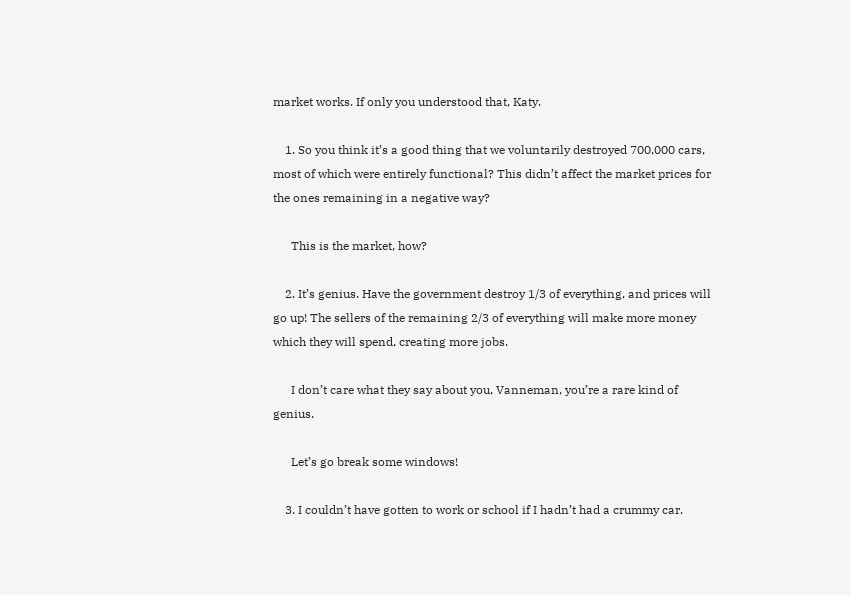market works. If only you understood that, Katy.

    1. So you think it’s a good thing that we voluntarily destroyed 700,000 cars, most of which were entirely functional? This didn’t affect the market prices for the ones remaining in a negative way?

      This is the market, how?

    2. It’s genius. Have the government destroy 1/3 of everything, and prices will go up! The sellers of the remaining 2/3 of everything will make more money which they will spend, creating more jobs.

      I don’t care what they say about you, Vanneman, you’re a rare kind of genius.

      Let’s go break some windows!

    3. I couldn’t have gotten to work or school if I hadn’t had a crummy car.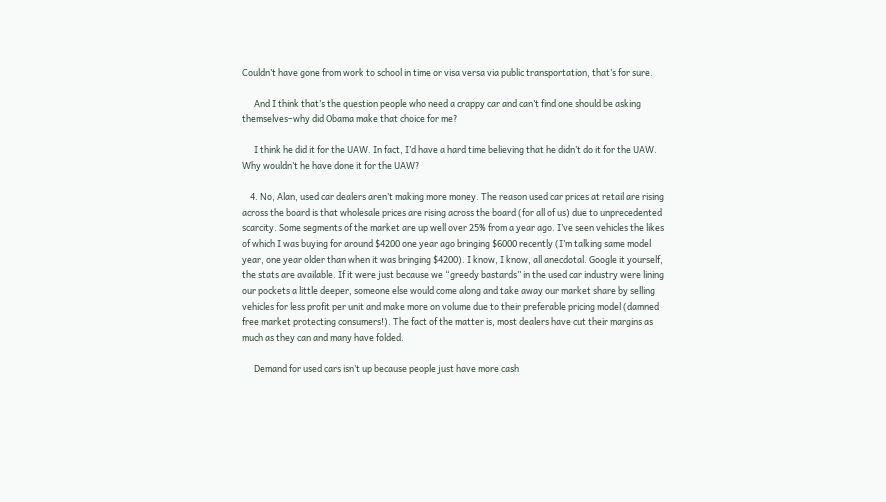Couldn’t have gone from work to school in time or visa versa via public transportation, that’s for sure.

      And I think that’s the question people who need a crappy car and can’t find one should be asking themselves–why did Obama make that choice for me?

      I think he did it for the UAW. In fact, I’d have a hard time believing that he didn’t do it for the UAW. Why wouldn’t he have done it for the UAW?

    4. No, Alan, used car dealers aren’t making more money. The reason used car prices at retail are rising across the board is that wholesale prices are rising across the board (for all of us) due to unprecedented scarcity. Some segments of the market are up well over 25% from a year ago. I’ve seen vehicles the likes of which I was buying for around $4200 one year ago bringing $6000 recently (I’m talking same model year, one year older than when it was bringing $4200). I know, I know, all anecdotal. Google it yourself, the stats are available. If it were just because we “greedy bastards” in the used car industry were lining our pockets a little deeper, someone else would come along and take away our market share by selling vehicles for less profit per unit and make more on volume due to their preferable pricing model (damned free market protecting consumers!). The fact of the matter is, most dealers have cut their margins as much as they can and many have folded.

      Demand for used cars isn’t up because people just have more cash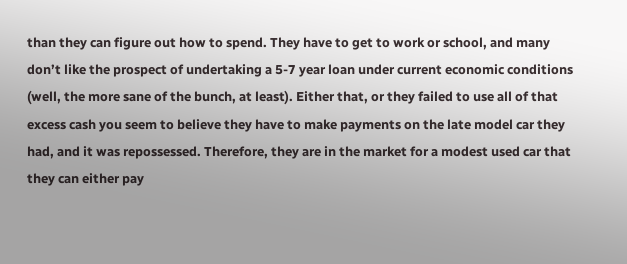than they can figure out how to spend. They have to get to work or school, and many don’t like the prospect of undertaking a 5-7 year loan under current economic conditions (well, the more sane of the bunch, at least). Either that, or they failed to use all of that excess cash you seem to believe they have to make payments on the late model car they had, and it was repossessed. Therefore, they are in the market for a modest used car that they can either pay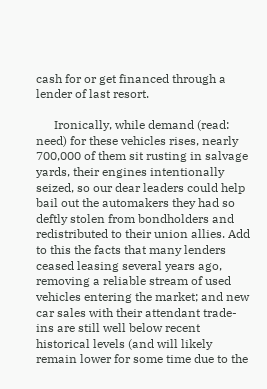cash for or get financed through a lender of last resort.

      Ironically, while demand (read: need) for these vehicles rises, nearly 700,000 of them sit rusting in salvage yards, their engines intentionally seized, so our dear leaders could help bail out the automakers they had so deftly stolen from bondholders and redistributed to their union allies. Add to this the facts that many lenders ceased leasing several years ago, removing a reliable stream of used vehicles entering the market; and new car sales with their attendant trade-ins are still well below recent historical levels (and will likely remain lower for some time due to the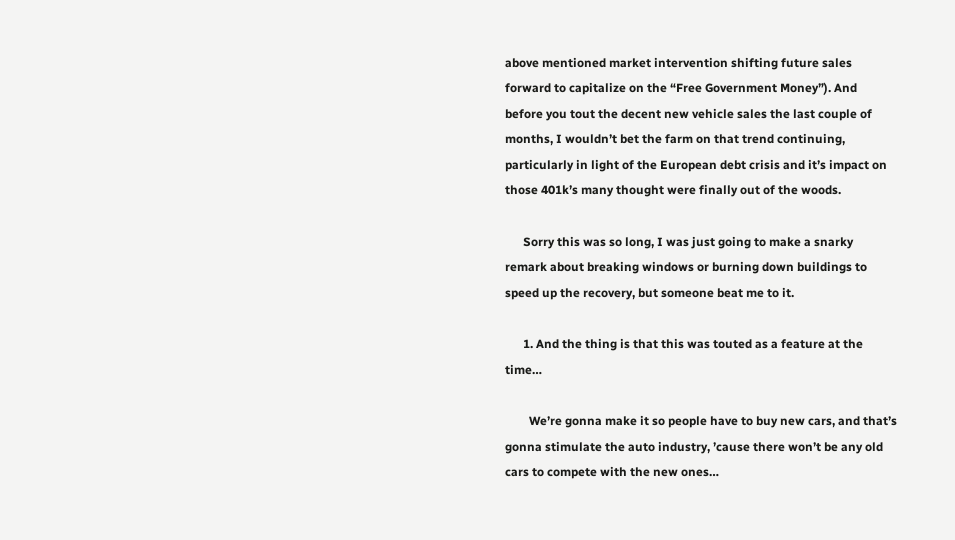above mentioned market intervention shifting future sales forward to capitalize on the “Free Government Money”). And before you tout the decent new vehicle sales the last couple of months, I wouldn’t bet the farm on that trend continuing, particularly in light of the European debt crisis and it’s impact on those 401k’s many thought were finally out of the woods.

      Sorry this was so long, I was just going to make a snarky remark about breaking windows or burning down buildings to speed up the recovery, but someone beat me to it.

      1. And the thing is that this was touted as a feature at the time…

        We’re gonna make it so people have to buy new cars, and that’s gonna stimulate the auto industry, ’cause there won’t be any old cars to compete with the new ones…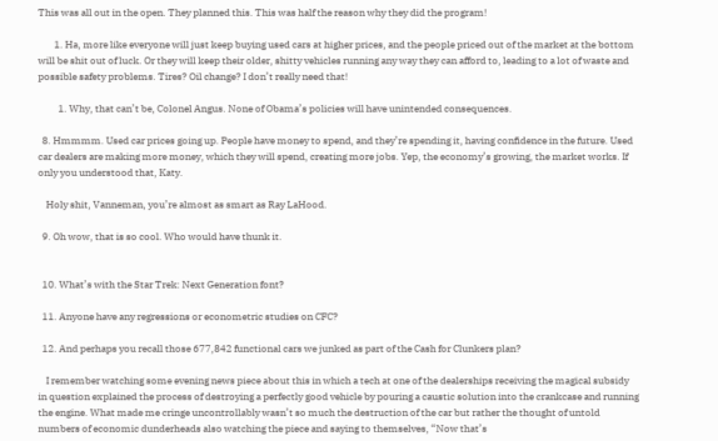This was all out in the open. They planned this. This was half the reason why they did the program!

        1. Ha, more like everyone will just keep buying used cars at higher prices, and the people priced out of the market at the bottom will be shit out of luck. Or they will keep their older, shitty vehicles running any way they can afford to, leading to a lot of waste and possible safety problems. Tires? Oil change? I don’t really need that!

          1. Why, that can’t be, Colonel Angus. None of Obama’s policies will have unintended consequences.

  8. Hmmmm. Used car prices going up. People have money to spend, and they’re spending it, having confidence in the future. Used car dealers are making more money, which they will spend, creating more jobs. Yep, the economy’s growing, the market works. If only you understood that, Katy.

    Holy shit, Vanneman, you’re almost as smart as Ray LaHood.

  9. Oh wow, that is so cool. Who would have thunk it.


  10. What’s with the Star Trek: Next Generation font?

  11. Anyone have any regressions or econometric studies on CFC?

  12. And perhaps you recall those 677,842 functional cars we junked as part of the Cash for Clunkers plan?

    I remember watching some evening news piece about this in which a tech at one of the dealerships receiving the magical subsidy in question explained the process of destroying a perfectly good vehicle by pouring a caustic solution into the crankcase and running the engine. What made me cringe uncontrollably wasn’t so much the destruction of the car but rather the thought of untold numbers of economic dunderheads also watching the piece and saying to themselves, “Now that’s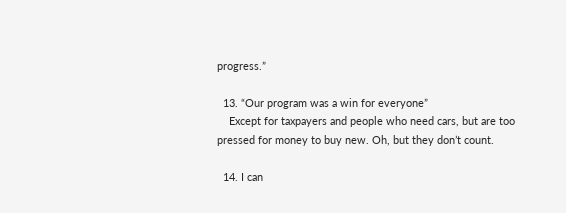progress.”

  13. “Our program was a win for everyone”
    Except for taxpayers and people who need cars, but are too pressed for money to buy new. Oh, but they don’t count.

  14. I can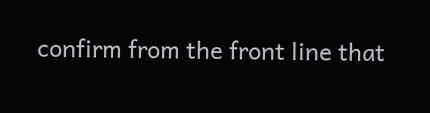confirm from the front line that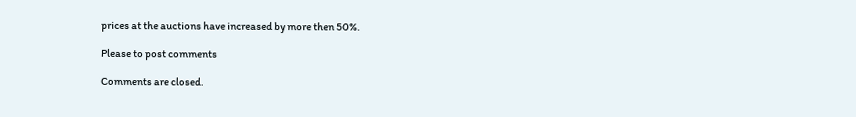prices at the auctions have increased by more then 50%.

Please to post comments

Comments are closed.